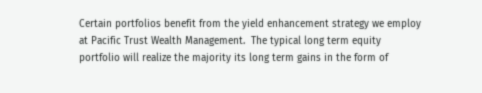Certain portfolios benefit from the yield enhancement strategy we employ at Pacific Trust Wealth Management.  The typical long term equity portfolio will realize the majority its long term gains in the form of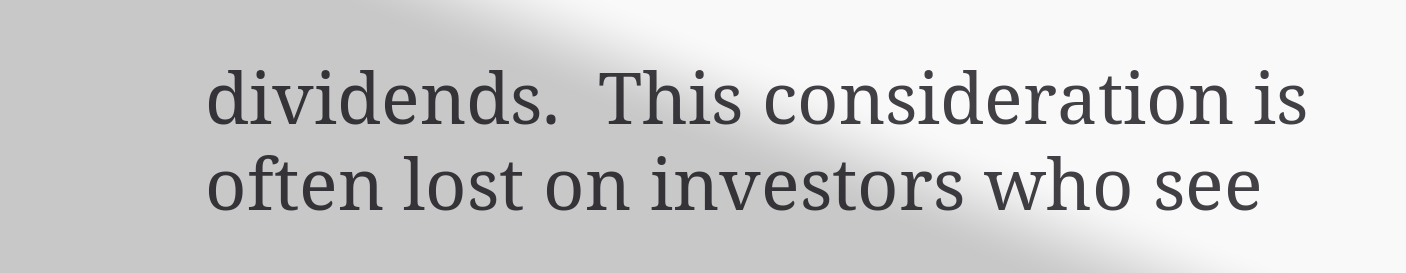dividends.  This consideration is often lost on investors who see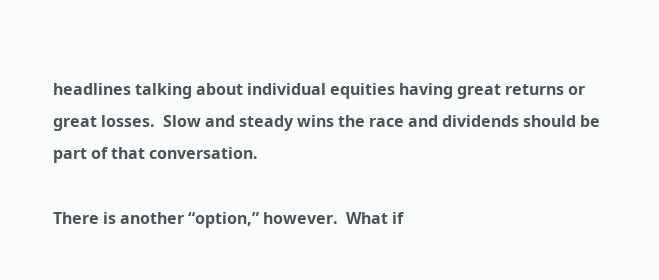headlines talking about individual equities having great returns or great losses.  Slow and steady wins the race and dividends should be part of that conversation.

There is another “option,” however.  What if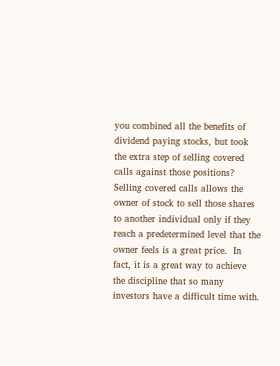you combined all the benefits of dividend paying stocks, but took the extra step of selling covered calls against those positions?  Selling covered calls allows the owner of stock to sell those shares to another individual only if they reach a predetermined level that the owner feels is a great price.  In fact, it is a great way to achieve the discipline that so many investors have a difficult time with.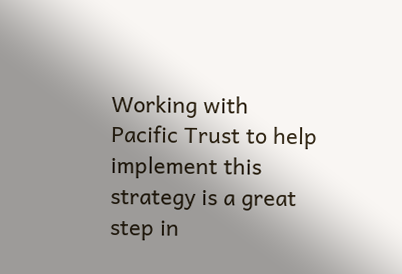Working with Pacific Trust to help implement this strategy is a great step in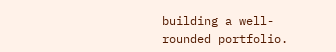building a well-rounded portfolio.